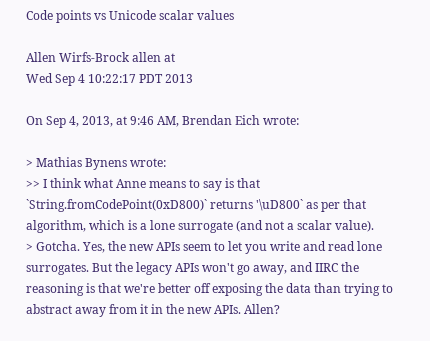Code points vs Unicode scalar values

Allen Wirfs-Brock allen at
Wed Sep 4 10:22:17 PDT 2013

On Sep 4, 2013, at 9:46 AM, Brendan Eich wrote:

> Mathias Bynens wrote:
>> I think what Anne means to say is that `String.fromCodePoint(0xD800)` returns '\uD800` as per that algorithm, which is a lone surrogate (and not a scalar value).
> Gotcha. Yes, the new APIs seem to let you write and read lone surrogates. But the legacy APIs won't go away, and IIRC the reasoning is that we're better off exposing the data than trying to abstract away from it in the new APIs. Allen?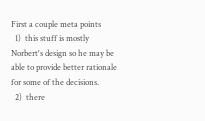First a couple meta points
  1)  this stuff is mostly Norbert's design so he may be able to provide better rationale for some of the decisions.
  2)  there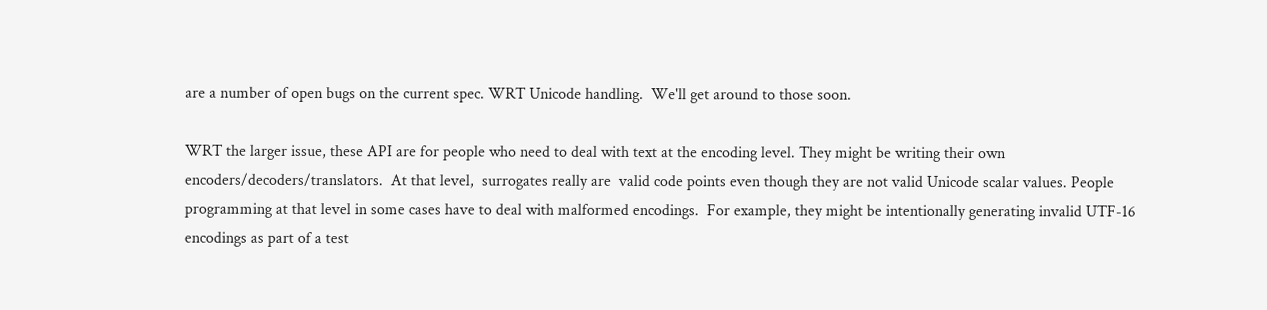are a number of open bugs on the current spec. WRT Unicode handling.  We'll get around to those soon.

WRT the larger issue, these API are for people who need to deal with text at the encoding level. They might be writing their own encoders/decoders/translators.  At that level,  surrogates really are  valid code points even though they are not valid Unicode scalar values. People programming at that level in some cases have to deal with malformed encodings.  For example, they might be intentionally generating invalid UTF-16 encodings as part of a test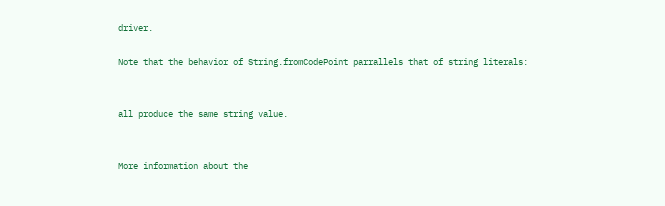driver.

Note that the behavior of String.fromCodePoint parrallels that of string literals:


all produce the same string value.


More information about the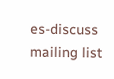es-discuss mailing list